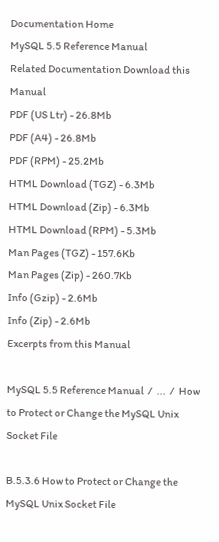Documentation Home
MySQL 5.5 Reference Manual
Related Documentation Download this Manual
PDF (US Ltr) - 26.8Mb
PDF (A4) - 26.8Mb
PDF (RPM) - 25.2Mb
HTML Download (TGZ) - 6.3Mb
HTML Download (Zip) - 6.3Mb
HTML Download (RPM) - 5.3Mb
Man Pages (TGZ) - 157.6Kb
Man Pages (Zip) - 260.7Kb
Info (Gzip) - 2.6Mb
Info (Zip) - 2.6Mb
Excerpts from this Manual

MySQL 5.5 Reference Manual  /  ...  /  How to Protect or Change the MySQL Unix Socket File

B.5.3.6 How to Protect or Change the MySQL Unix Socket File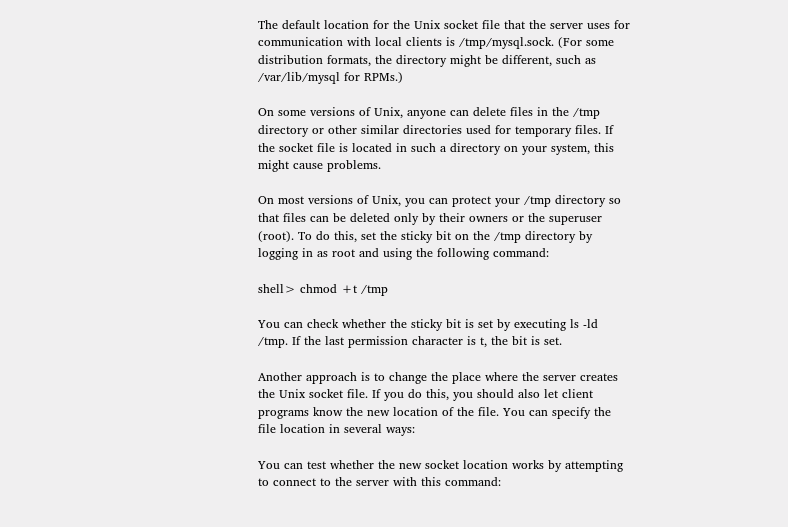The default location for the Unix socket file that the server uses for communication with local clients is /tmp/mysql.sock. (For some distribution formats, the directory might be different, such as /var/lib/mysql for RPMs.)

On some versions of Unix, anyone can delete files in the /tmp directory or other similar directories used for temporary files. If the socket file is located in such a directory on your system, this might cause problems.

On most versions of Unix, you can protect your /tmp directory so that files can be deleted only by their owners or the superuser (root). To do this, set the sticky bit on the /tmp directory by logging in as root and using the following command:

shell> chmod +t /tmp

You can check whether the sticky bit is set by executing ls -ld /tmp. If the last permission character is t, the bit is set.

Another approach is to change the place where the server creates the Unix socket file. If you do this, you should also let client programs know the new location of the file. You can specify the file location in several ways:

You can test whether the new socket location works by attempting to connect to the server with this command: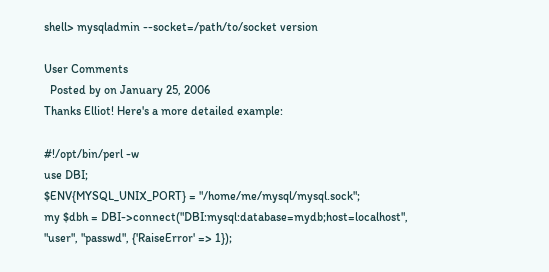shell> mysqladmin --socket=/path/to/socket version

User Comments
  Posted by on January 25, 2006
Thanks Elliot! Here's a more detailed example:

#!/opt/bin/perl -w
use DBI;
$ENV{MYSQL_UNIX_PORT} = "/home/me/mysql/mysql.sock";
my $dbh = DBI->connect("DBI:mysql:database=mydb;host=localhost", "user", "passwd", {'RaiseError' => 1});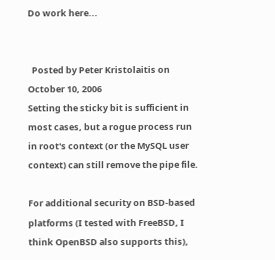Do work here...


  Posted by Peter Kristolaitis on October 10, 2006
Setting the sticky bit is sufficient in most cases, but a rogue process run in root's context (or the MySQL user context) can still remove the pipe file.

For additional security on BSD-based platforms (I tested with FreeBSD, I think OpenBSD also supports this),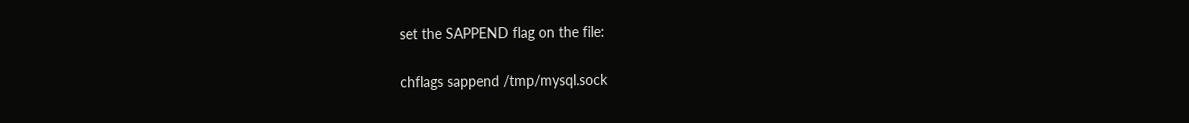set the SAPPEND flag on the file:

chflags sappend /tmp/mysql.sock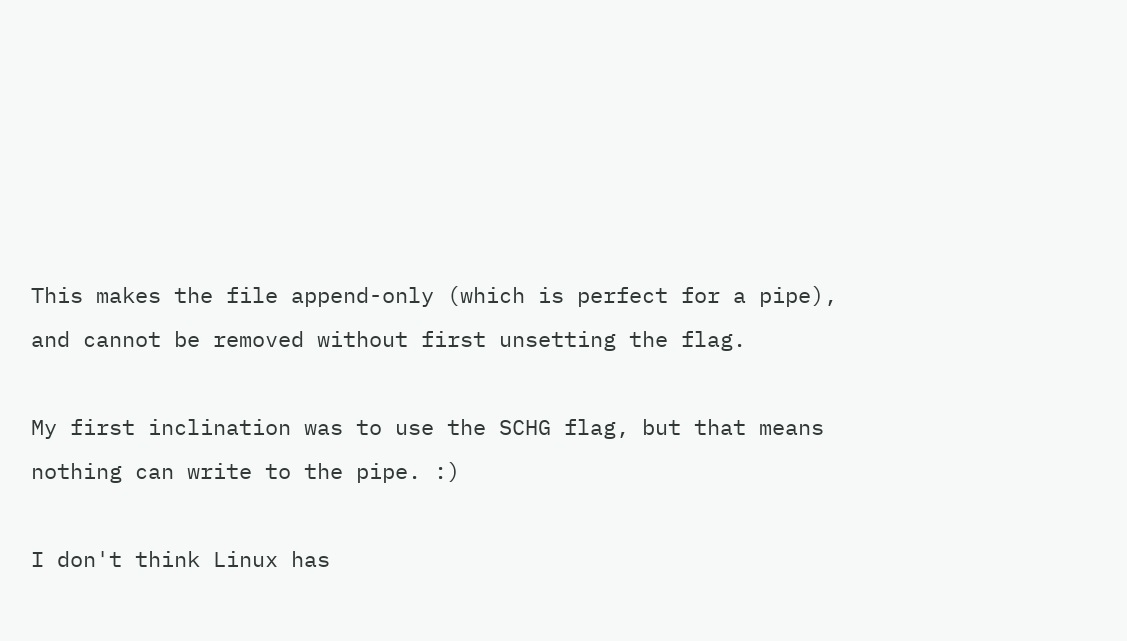This makes the file append-only (which is perfect for a pipe), and cannot be removed without first unsetting the flag.

My first inclination was to use the SCHG flag, but that means nothing can write to the pipe. :)

I don't think Linux has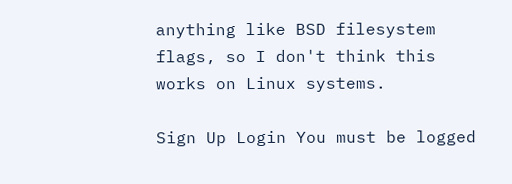anything like BSD filesystem flags, so I don't think this works on Linux systems.

Sign Up Login You must be logged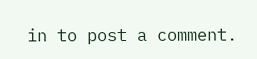in to post a comment.